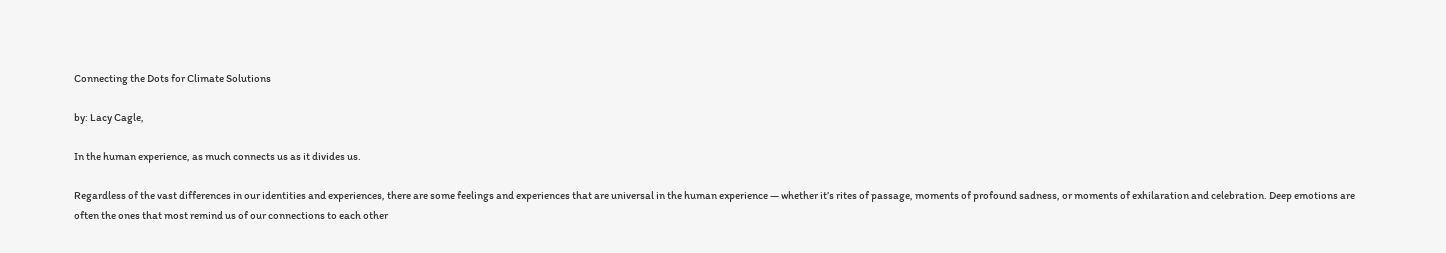Connecting the Dots for Climate Solutions

by: Lacy Cagle,

In the human experience, as much connects us as it divides us.

Regardless of the vast differences in our identities and experiences, there are some feelings and experiences that are universal in the human experience — whether it’s rites of passage, moments of profound sadness, or moments of exhilaration and celebration. Deep emotions are often the ones that most remind us of our connections to each other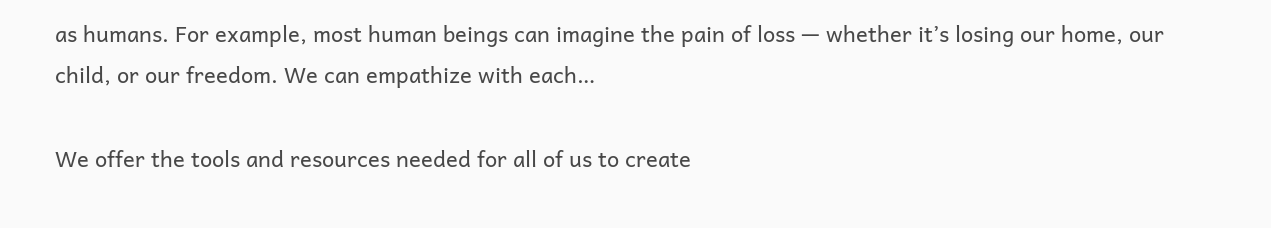as humans. For example, most human beings can imagine the pain of loss — whether it’s losing our home, our child, or our freedom. We can empathize with each…

We offer the tools and resources needed for all of us to create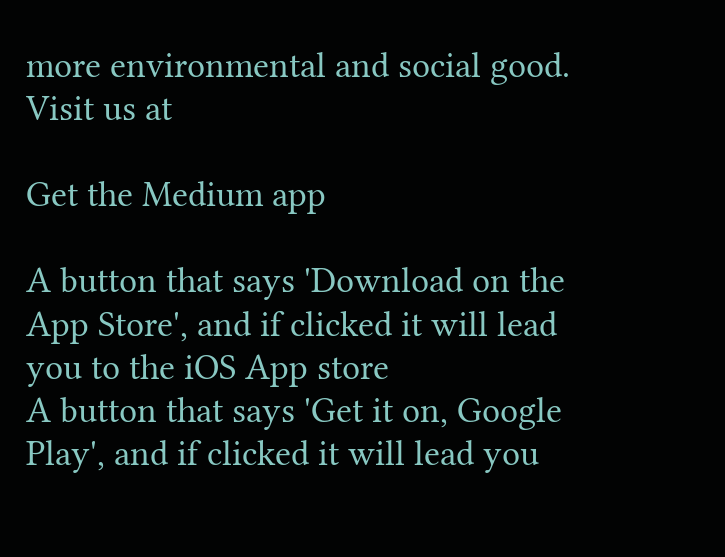more environmental and social good. Visit us at

Get the Medium app

A button that says 'Download on the App Store', and if clicked it will lead you to the iOS App store
A button that says 'Get it on, Google Play', and if clicked it will lead you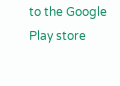to the Google Play store